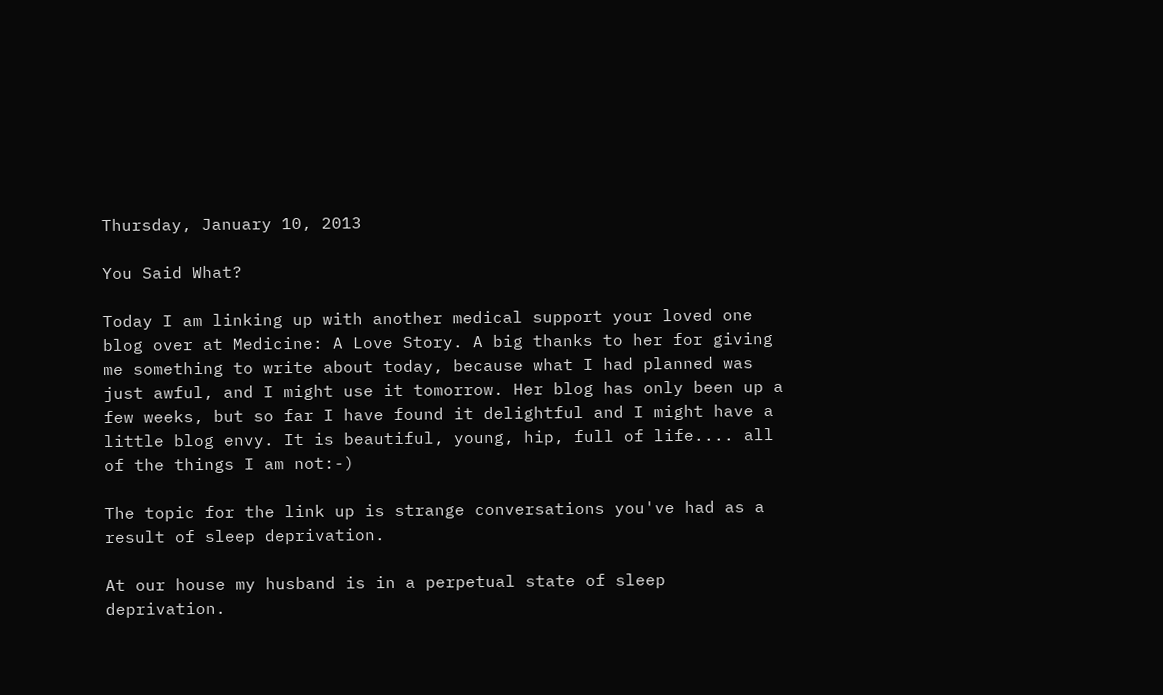Thursday, January 10, 2013

You Said What?

Today I am linking up with another medical support your loved one blog over at Medicine: A Love Story. A big thanks to her for giving me something to write about today, because what I had planned was just awful, and I might use it tomorrow. Her blog has only been up a few weeks, but so far I have found it delightful and I might have a little blog envy. It is beautiful, young, hip, full of life.... all of the things I am not:-)

The topic for the link up is strange conversations you've had as a result of sleep deprivation.

At our house my husband is in a perpetual state of sleep deprivation.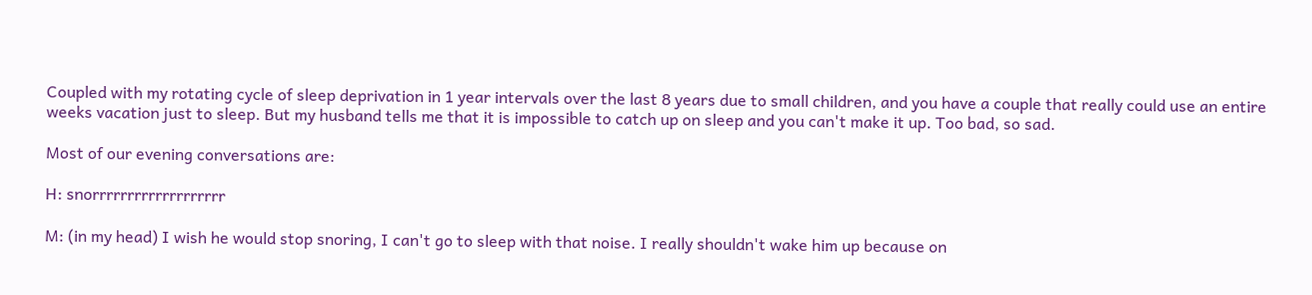Coupled with my rotating cycle of sleep deprivation in 1 year intervals over the last 8 years due to small children, and you have a couple that really could use an entire weeks vacation just to sleep. But my husband tells me that it is impossible to catch up on sleep and you can't make it up. Too bad, so sad.

Most of our evening conversations are:

H: snorrrrrrrrrrrrrrrrrrr

M: (in my head) I wish he would stop snoring, I can't go to sleep with that noise. I really shouldn't wake him up because on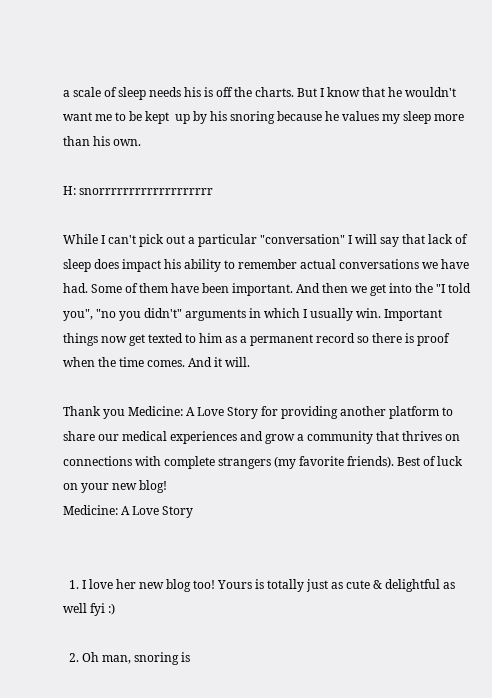a scale of sleep needs his is off the charts. But I know that he wouldn't want me to be kept  up by his snoring because he values my sleep more than his own.

H: snorrrrrrrrrrrrrrrrrrr

While I can't pick out a particular "conversation" I will say that lack of sleep does impact his ability to remember actual conversations we have had. Some of them have been important. And then we get into the "I told you", "no you didn't" arguments in which I usually win. Important things now get texted to him as a permanent record so there is proof when the time comes. And it will.

Thank you Medicine: A Love Story for providing another platform to share our medical experiences and grow a community that thrives on connections with complete strangers (my favorite friends). Best of luck on your new blog!
Medicine: A Love Story


  1. I love her new blog too! Yours is totally just as cute & delightful as well fyi :)

  2. Oh man, snoring is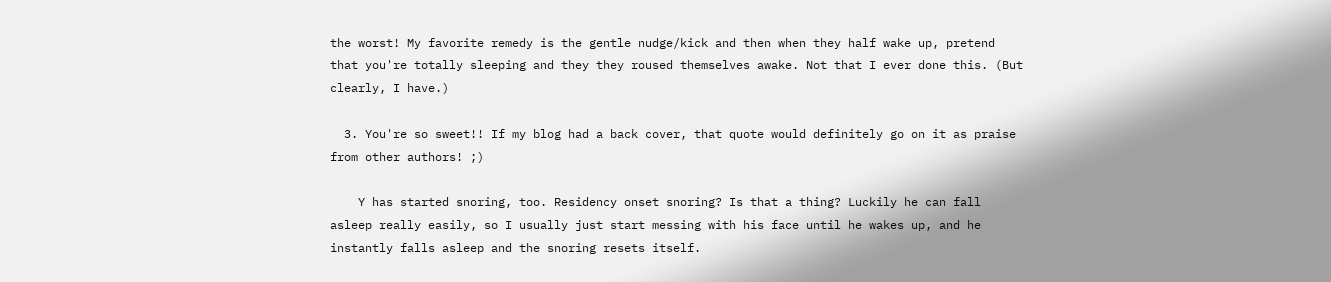the worst! My favorite remedy is the gentle nudge/kick and then when they half wake up, pretend that you're totally sleeping and they they roused themselves awake. Not that I ever done this. (But clearly, I have.)

  3. You're so sweet!! If my blog had a back cover, that quote would definitely go on it as praise from other authors! ;)

    Y has started snoring, too. Residency onset snoring? Is that a thing? Luckily he can fall asleep really easily, so I usually just start messing with his face until he wakes up, and he instantly falls asleep and the snoring resets itself.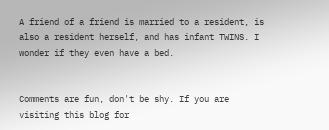A friend of a friend is married to a resident, is also a resident herself, and has infant TWINS. I wonder if they even have a bed.


Comments are fun, don't be shy. If you are visiting this blog for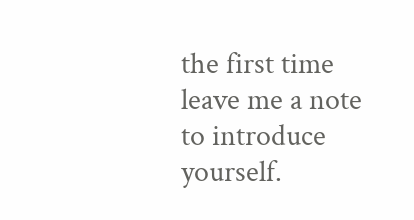the first time leave me a note to introduce yourself.